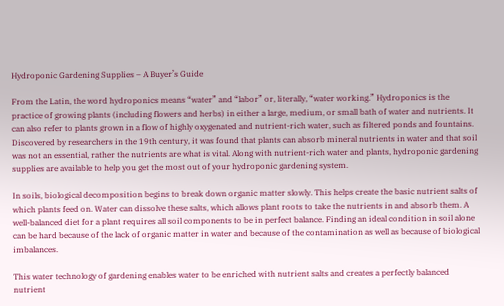Hydroponic Gardening Supplies – A Buyer’s Guide

From the Latin, the word hydroponics means “water” and “labor” or, literally, “water working.” Hydroponics is the practice of growing plants (including flowers and herbs) in either a large, medium, or small bath of water and nutrients. It can also refer to plants grown in a flow of highly oxygenated and nutrient-rich water, such as filtered ponds and fountains. Discovered by researchers in the 19th century, it was found that plants can absorb mineral nutrients in water and that soil was not an essential, rather the nutrients are what is vital. Along with nutrient-rich water and plants, hydroponic gardening supplies are available to help you get the most out of your hydroponic gardening system.

In soils, biological decomposition begins to break down organic matter slowly. This helps create the basic nutrient salts of which plants feed on. Water can dissolve these salts, which allows plant roots to take the nutrients in and absorb them. A well-balanced diet for a plant requires all soil components to be in perfect balance. Finding an ideal condition in soil alone can be hard because of the lack of organic matter in water and because of the contamination as well as because of biological imbalances.

This water technology of gardening enables water to be enriched with nutrient salts and creates a perfectly balanced nutrient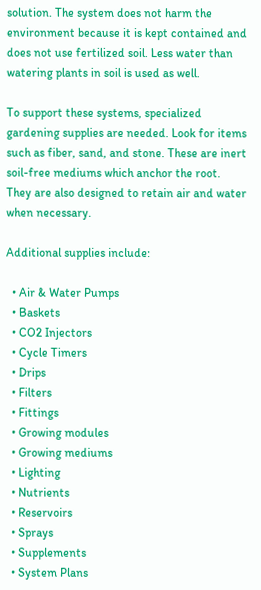solution. The system does not harm the environment because it is kept contained and does not use fertilized soil. Less water than watering plants in soil is used as well.

To support these systems, specialized gardening supplies are needed. Look for items such as fiber, sand, and stone. These are inert soil-free mediums which anchor the root. They are also designed to retain air and water when necessary.

Additional supplies include:

  • Air & Water Pumps
  • Baskets
  • CO2 Injectors
  • Cycle Timers
  • Drips
  • Filters
  • Fittings
  • Growing modules
  • Growing mediums
  • Lighting
  • Nutrients
  • Reservoirs
  • Sprays
  • Supplements
  • System Plans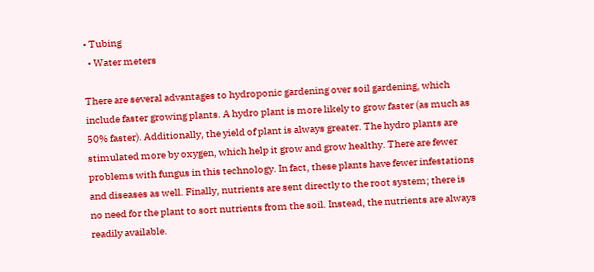• Tubing
  • Water meters

There are several advantages to hydroponic gardening over soil gardening, which include faster growing plants. A hydro plant is more likely to grow faster (as much as 50% faster). Additionally, the yield of plant is always greater. The hydro plants are stimulated more by oxygen, which help it grow and grow healthy. There are fewer problems with fungus in this technology. In fact, these plants have fewer infestations and diseases as well. Finally, nutrients are sent directly to the root system; there is no need for the plant to sort nutrients from the soil. Instead, the nutrients are always readily available.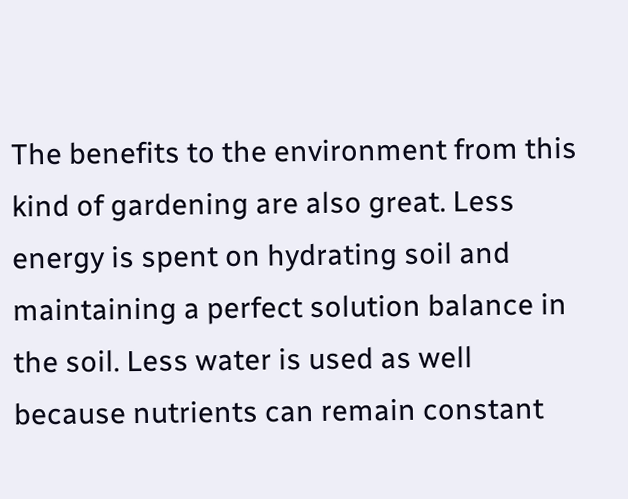The benefits to the environment from this kind of gardening are also great. Less energy is spent on hydrating soil and maintaining a perfect solution balance in the soil. Less water is used as well because nutrients can remain constant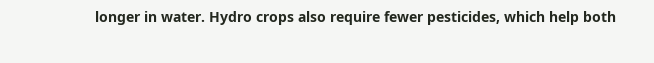longer in water. Hydro crops also require fewer pesticides, which help both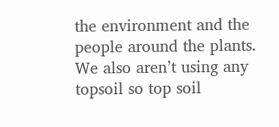the environment and the people around the plants. We also aren’t using any topsoil so top soil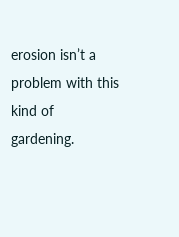erosion isn’t a problem with this kind of gardening.